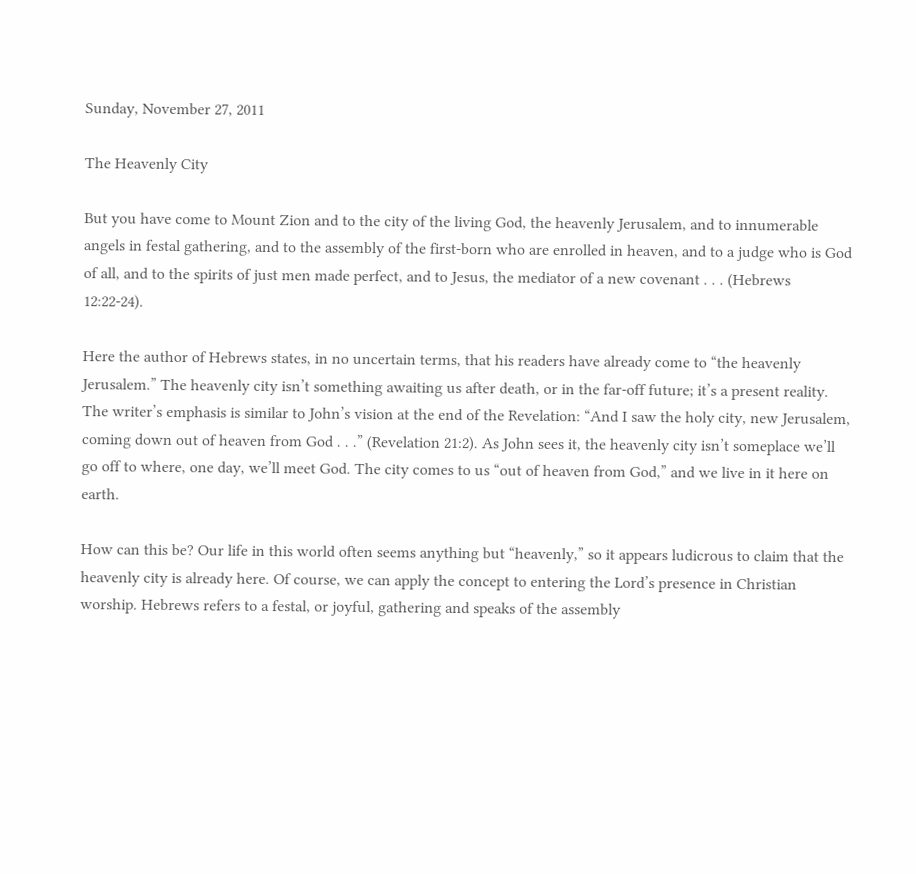Sunday, November 27, 2011

The Heavenly City

But you have come to Mount Zion and to the city of the living God, the heavenly Jerusalem, and to innumerable angels in festal gathering, and to the assembly of the first-born who are enrolled in heaven, and to a judge who is God of all, and to the spirits of just men made perfect, and to Jesus, the mediator of a new covenant . . . (Hebrews 12:22-24).

Here the author of Hebrews states, in no uncertain terms, that his readers have already come to “the heavenly Jerusalem.” The heavenly city isn’t something awaiting us after death, or in the far-off future; it’s a present reality. The writer’s emphasis is similar to John’s vision at the end of the Revelation: “And I saw the holy city, new Jerusalem, coming down out of heaven from God . . .” (Revelation 21:2). As John sees it, the heavenly city isn’t someplace we’ll go off to where, one day, we’ll meet God. The city comes to us “out of heaven from God,” and we live in it here on earth.

How can this be? Our life in this world often seems anything but “heavenly,” so it appears ludicrous to claim that the heavenly city is already here. Of course, we can apply the concept to entering the Lord’s presence in Christian worship. Hebrews refers to a festal, or joyful, gathering and speaks of the assembly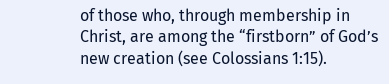of those who, through membership in Christ, are among the “firstborn” of God’s new creation (see Colossians 1:15).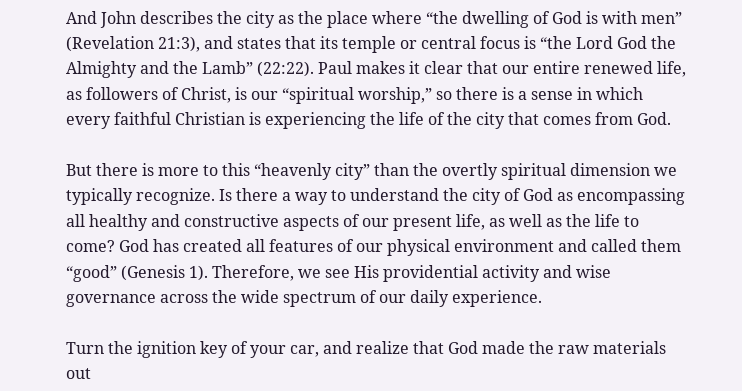And John describes the city as the place where “the dwelling of God is with men” (Revelation 21:3), and states that its temple or central focus is “the Lord God the Almighty and the Lamb” (22:22). Paul makes it clear that our entire renewed life, as followers of Christ, is our “spiritual worship,” so there is a sense in which every faithful Christian is experiencing the life of the city that comes from God.

But there is more to this “heavenly city” than the overtly spiritual dimension we typically recognize. Is there a way to understand the city of God as encompassing all healthy and constructive aspects of our present life, as well as the life to come? God has created all features of our physical environment and called them “good” (Genesis 1). Therefore, we see His providential activity and wise governance across the wide spectrum of our daily experience.

Turn the ignition key of your car, and realize that God made the raw materials out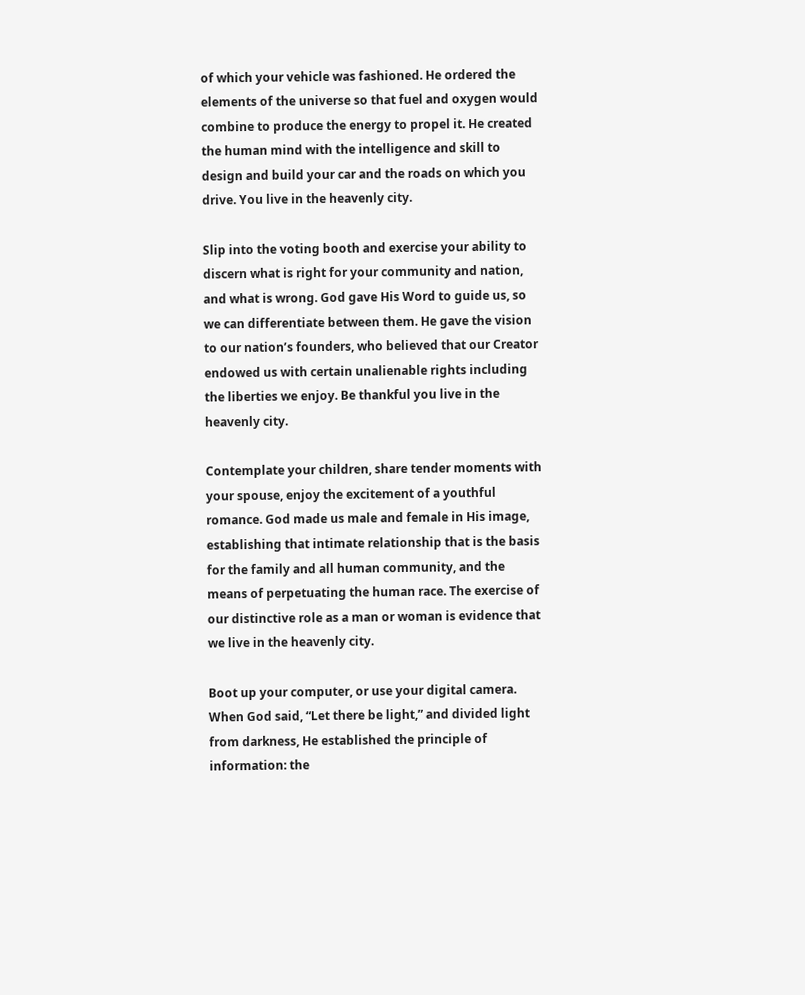of which your vehicle was fashioned. He ordered the elements of the universe so that fuel and oxygen would combine to produce the energy to propel it. He created the human mind with the intelligence and skill to design and build your car and the roads on which you drive. You live in the heavenly city.

Slip into the voting booth and exercise your ability to discern what is right for your community and nation, and what is wrong. God gave His Word to guide us, so we can differentiate between them. He gave the vision to our nation’s founders, who believed that our Creator endowed us with certain unalienable rights including the liberties we enjoy. Be thankful you live in the heavenly city.

Contemplate your children, share tender moments with your spouse, enjoy the excitement of a youthful romance. God made us male and female in His image, establishing that intimate relationship that is the basis for the family and all human community, and the means of perpetuating the human race. The exercise of our distinctive role as a man or woman is evidence that we live in the heavenly city.

Boot up your computer, or use your digital camera. When God said, “Let there be light,” and divided light from darkness, He established the principle of information: the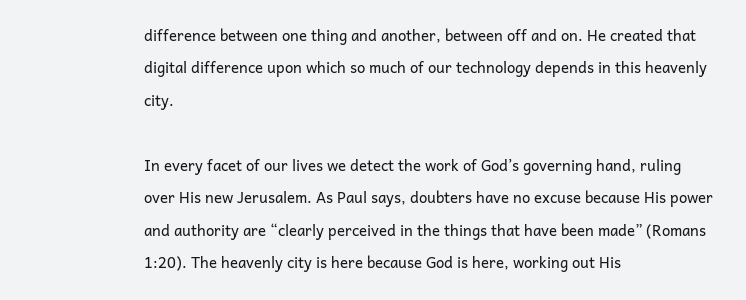difference between one thing and another, between off and on. He created that digital difference upon which so much of our technology depends in this heavenly city.

In every facet of our lives we detect the work of God’s governing hand, ruling over His new Jerusalem. As Paul says, doubters have no excuse because His power and authority are “clearly perceived in the things that have been made” (Romans 1:20). The heavenly city is here because God is here, working out His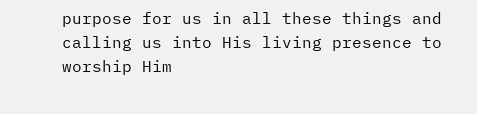purpose for us in all these things and calling us into His living presence to worship Him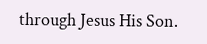through Jesus His Son.